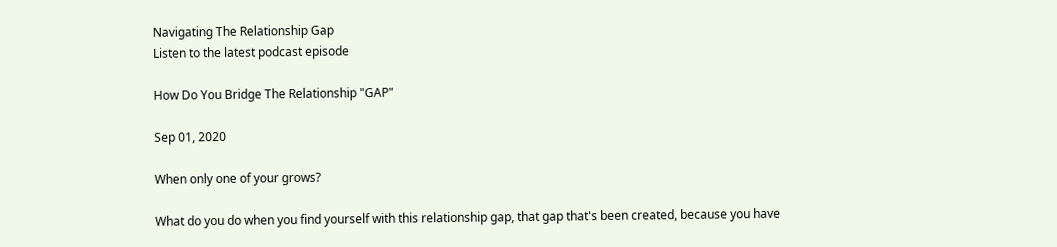Navigating The Relationship Gap
Listen to the latest podcast episode

How Do You Bridge The Relationship "GAP"

Sep 01, 2020

When only one of your grows?

What do you do when you find yourself with this relationship gap, that gap that's been created, because you have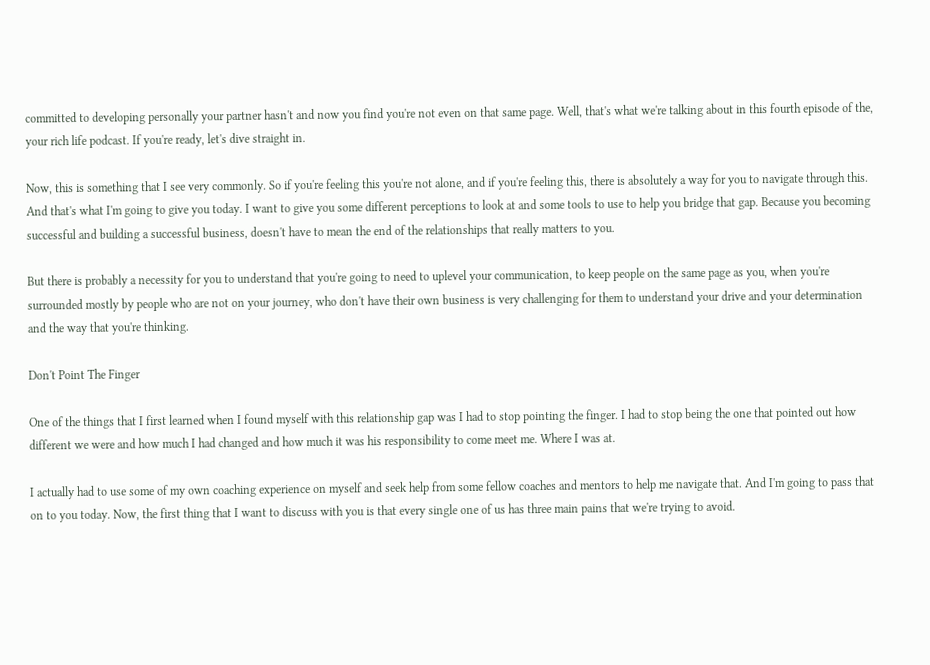committed to developing personally your partner hasn't and now you find you're not even on that same page. Well, that's what we're talking about in this fourth episode of the, your rich life podcast. If you're ready, let's dive straight in.

Now, this is something that I see very commonly. So if you're feeling this you're not alone, and if you're feeling this, there is absolutely a way for you to navigate through this. And that's what I'm going to give you today. I want to give you some different perceptions to look at and some tools to use to help you bridge that gap. Because you becoming successful and building a successful business, doesn't have to mean the end of the relationships that really matters to you.

But there is probably a necessity for you to understand that you're going to need to uplevel your communication, to keep people on the same page as you, when you're surrounded mostly by people who are not on your journey, who don't have their own business is very challenging for them to understand your drive and your determination and the way that you're thinking.

Don't Point The Finger

One of the things that I first learned when I found myself with this relationship gap was I had to stop pointing the finger. I had to stop being the one that pointed out how different we were and how much I had changed and how much it was his responsibility to come meet me. Where I was at.

I actually had to use some of my own coaching experience on myself and seek help from some fellow coaches and mentors to help me navigate that. And I'm going to pass that on to you today. Now, the first thing that I want to discuss with you is that every single one of us has three main pains that we're trying to avoid.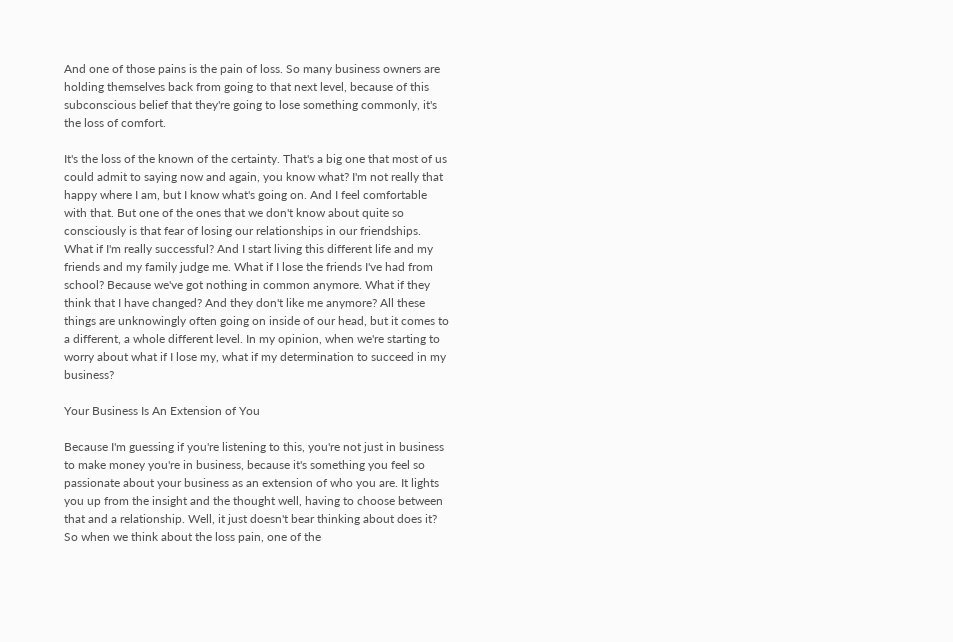And one of those pains is the pain of loss. So many business owners are holding themselves back from going to that next level, because of this subconscious belief that they're going to lose something commonly, it's the loss of comfort.

It's the loss of the known of the certainty. That's a big one that most of us could admit to saying now and again, you know what? I'm not really that happy where I am, but I know what's going on. And I feel comfortable with that. But one of the ones that we don't know about quite so consciously is that fear of losing our relationships in our friendships. What if I'm really successful? And I start living this different life and my friends and my family judge me. What if I lose the friends I've had from school? Because we've got nothing in common anymore. What if they think that I have changed? And they don't like me anymore? All these things are unknowingly often going on inside of our head, but it comes to a different, a whole different level. In my opinion, when we're starting to worry about what if I lose my, what if my determination to succeed in my business?

Your Business Is An Extension of You

Because I'm guessing if you're listening to this, you're not just in business to make money you're in business, because it's something you feel so passionate about your business as an extension of who you are. It lights you up from the insight and the thought well, having to choose between that and a relationship. Well, it just doesn't bear thinking about does it? So when we think about the loss pain, one of the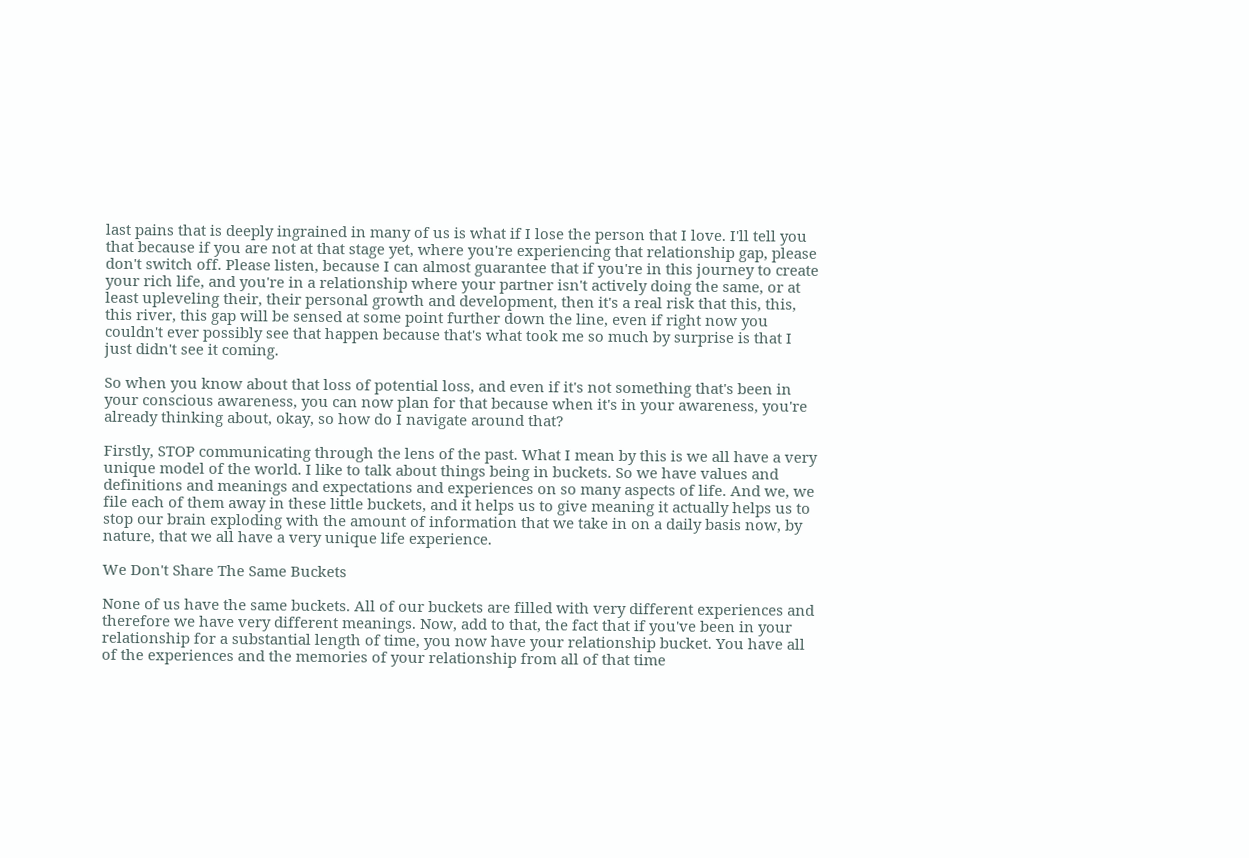last pains that is deeply ingrained in many of us is what if I lose the person that I love. I'll tell you that because if you are not at that stage yet, where you're experiencing that relationship gap, please don't switch off. Please listen, because I can almost guarantee that if you're in this journey to create your rich life, and you're in a relationship where your partner isn't actively doing the same, or at least upleveling their, their personal growth and development, then it's a real risk that this, this, this river, this gap will be sensed at some point further down the line, even if right now you couldn't ever possibly see that happen because that's what took me so much by surprise is that I just didn't see it coming.

So when you know about that loss of potential loss, and even if it's not something that's been in your conscious awareness, you can now plan for that because when it's in your awareness, you're already thinking about, okay, so how do I navigate around that?

Firstly, STOP communicating through the lens of the past. What I mean by this is we all have a very unique model of the world. I like to talk about things being in buckets. So we have values and definitions and meanings and expectations and experiences on so many aspects of life. And we, we file each of them away in these little buckets, and it helps us to give meaning it actually helps us to stop our brain exploding with the amount of information that we take in on a daily basis now, by nature, that we all have a very unique life experience.

We Don't Share The Same Buckets

None of us have the same buckets. All of our buckets are filled with very different experiences and therefore we have very different meanings. Now, add to that, the fact that if you've been in your relationship for a substantial length of time, you now have your relationship bucket. You have all of the experiences and the memories of your relationship from all of that time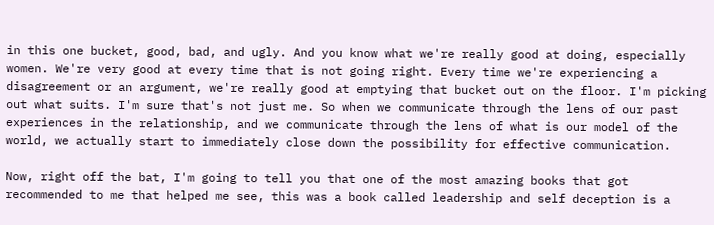in this one bucket, good, bad, and ugly. And you know what we're really good at doing, especially women. We're very good at every time that is not going right. Every time we're experiencing a disagreement or an argument, we're really good at emptying that bucket out on the floor. I'm picking out what suits. I'm sure that's not just me. So when we communicate through the lens of our past experiences in the relationship, and we communicate through the lens of what is our model of the world, we actually start to immediately close down the possibility for effective communication.

Now, right off the bat, I'm going to tell you that one of the most amazing books that got recommended to me that helped me see, this was a book called leadership and self deception is a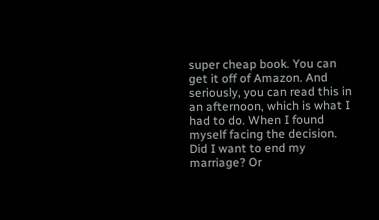super cheap book. You can get it off of Amazon. And seriously, you can read this in an afternoon, which is what I had to do. When I found myself facing the decision. Did I want to end my marriage? Or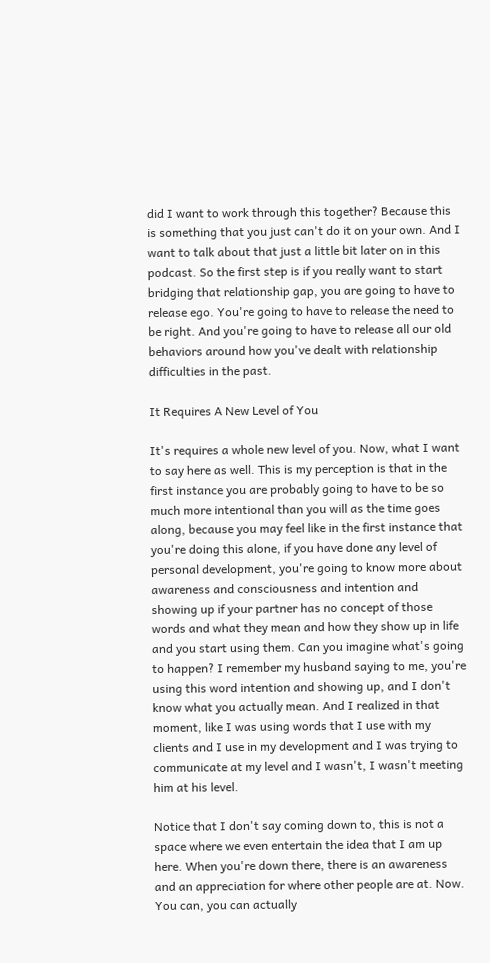did I want to work through this together? Because this is something that you just can't do it on your own. And I want to talk about that just a little bit later on in this podcast. So the first step is if you really want to start bridging that relationship gap, you are going to have to release ego. You're going to have to release the need to be right. And you're going to have to release all our old behaviors around how you've dealt with relationship difficulties in the past.

It Requires A New Level of You

It's requires a whole new level of you. Now, what I want to say here as well. This is my perception is that in the first instance you are probably going to have to be so much more intentional than you will as the time goes along, because you may feel like in the first instance that you're doing this alone, if you have done any level of personal development, you're going to know more about awareness and consciousness and intention and showing up if your partner has no concept of those words and what they mean and how they show up in life and you start using them. Can you imagine what's going to happen? I remember my husband saying to me, you're using this word intention and showing up, and I don't know what you actually mean. And I realized in that moment, like I was using words that I use with my clients and I use in my development and I was trying to communicate at my level and I wasn't, I wasn't meeting him at his level.

Notice that I don't say coming down to, this is not a space where we even entertain the idea that I am up here. When you're down there, there is an awareness and an appreciation for where other people are at. Now. You can, you can actually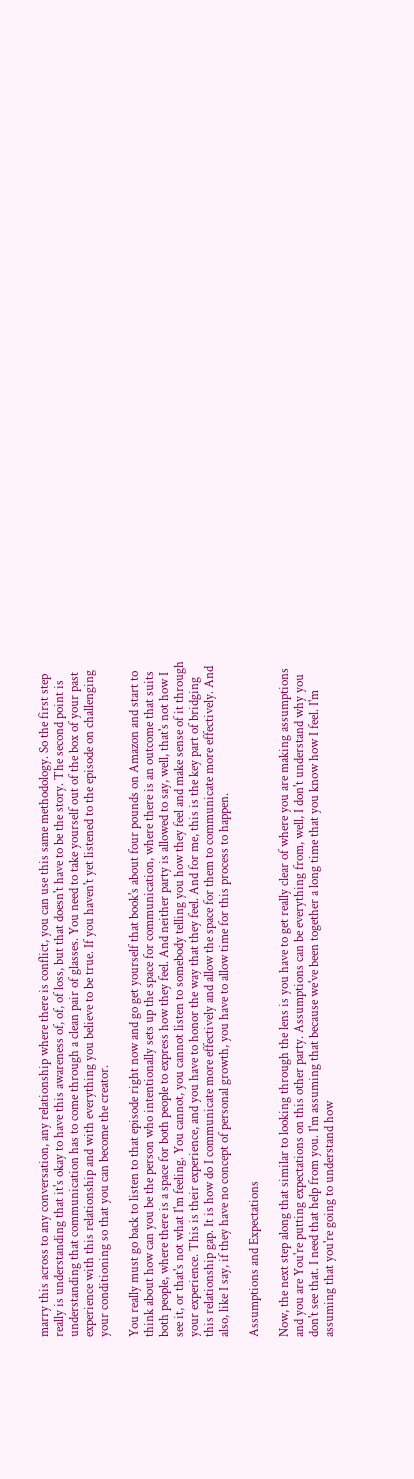marry this across to any conversation, any relationship where there is conflict, you can use this same methodology. So the first step really is understanding that it's okay to have this awareness of, of, of loss, but that doesn't have to be the story. The second point is understanding that communication has to come through a clean pair of glasses. You need to take yourself out of the box of your past experience with this relationship and with everything you believe to be true. If you haven't yet listened to the episode on challenging your conditioning so that you can become the creator.

You really must go back to listen to that episode right now and go get yourself that book's about four pounds on Amazon and start to think about how can you be the person who intentionally sets up the space for communication, where there is an outcome that suits both people, where there is a space for both people to express how they feel. And neither party is allowed to say, well, that's not how I see it, or that's not what I'm feeling. You cannot, you cannot listen to somebody telling you how they feel and make sense of it through your experience. This is their experience, and you have to honor the way that they feel. And for me, this is the key part of bridging this relationship gap. It is how do I communicate more effectively and allow the space for them to communicate more effectively. And also, like I say, if they have no concept of personal growth, you have to allow time for this process to happen.

Assumptions and Expectations

Now, the next step along that similar to looking through the lens is you have to get really clear of where you are making assumptions and you are You're putting expectations on this other party. Assumptions can be everything from, well, I don't understand why you don't see that. I need that help from you. I'm assuming that because we've been together a long time that you know how I feel. I'm assuming that you're going to understand how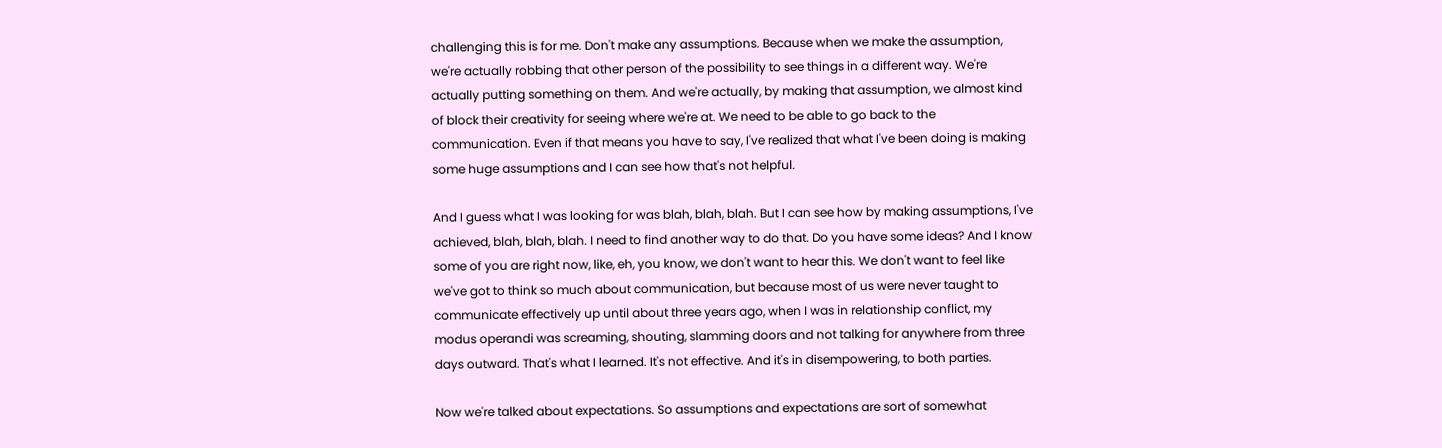challenging this is for me. Don't make any assumptions. Because when we make the assumption, we're actually robbing that other person of the possibility to see things in a different way. We're actually putting something on them. And we're actually, by making that assumption, we almost kind of block their creativity for seeing where we're at. We need to be able to go back to the communication. Even if that means you have to say, I've realized that what I've been doing is making some huge assumptions and I can see how that's not helpful.

And I guess what I was looking for was blah, blah, blah. But I can see how by making assumptions, I've achieved, blah, blah, blah. I need to find another way to do that. Do you have some ideas? And I know some of you are right now, like, eh, you know, we don't want to hear this. We don't want to feel like we've got to think so much about communication, but because most of us were never taught to communicate effectively up until about three years ago, when I was in relationship conflict, my modus operandi was screaming, shouting, slamming doors and not talking for anywhere from three days outward. That's what I learned. It's not effective. And it's in disempowering, to both parties.

Now we're talked about expectations. So assumptions and expectations are sort of somewhat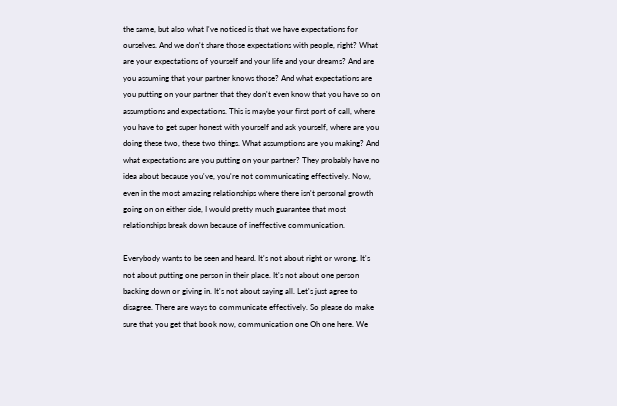the same, but also what I've noticed is that we have expectations for ourselves. And we don't share those expectations with people, right? What are your expectations of yourself and your life and your dreams? And are you assuming that your partner knows those? And what expectations are you putting on your partner that they don't even know that you have so on assumptions and expectations. This is maybe your first port of call, where you have to get super honest with yourself and ask yourself, where are you doing these two, these two things. What assumptions are you making? And what expectations are you putting on your partner? They probably have no idea about because you've, you're not communicating effectively. Now, even in the most amazing relationships where there isn't personal growth going on on either side, I would pretty much guarantee that most relationships break down because of ineffective communication.

Everybody wants to be seen and heard. It's not about right or wrong. It's not about putting one person in their place. It's not about one person backing down or giving in. It's not about saying all. Let's just agree to disagree. There are ways to communicate effectively. So please do make sure that you get that book now, communication one Oh one here. We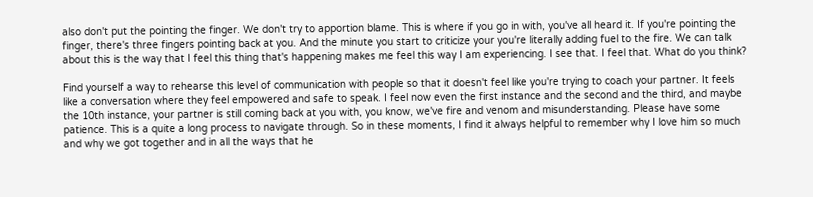also don't put the pointing the finger. We don't try to apportion blame. This is where if you go in with, you've all heard it. If you're pointing the finger, there's three fingers pointing back at you. And the minute you start to criticize your you're literally adding fuel to the fire. We can talk about this is the way that I feel this thing that's happening makes me feel this way I am experiencing. I see that. I feel that. What do you think?

Find yourself a way to rehearse this level of communication with people so that it doesn't feel like you're trying to coach your partner. It feels like a conversation where they feel empowered and safe to speak. I feel now even the first instance and the second and the third, and maybe the 10th instance, your partner is still coming back at you with, you know, we've fire and venom and misunderstanding. Please have some patience. This is a quite a long process to navigate through. So in these moments, I find it always helpful to remember why I love him so much and why we got together and in all the ways that he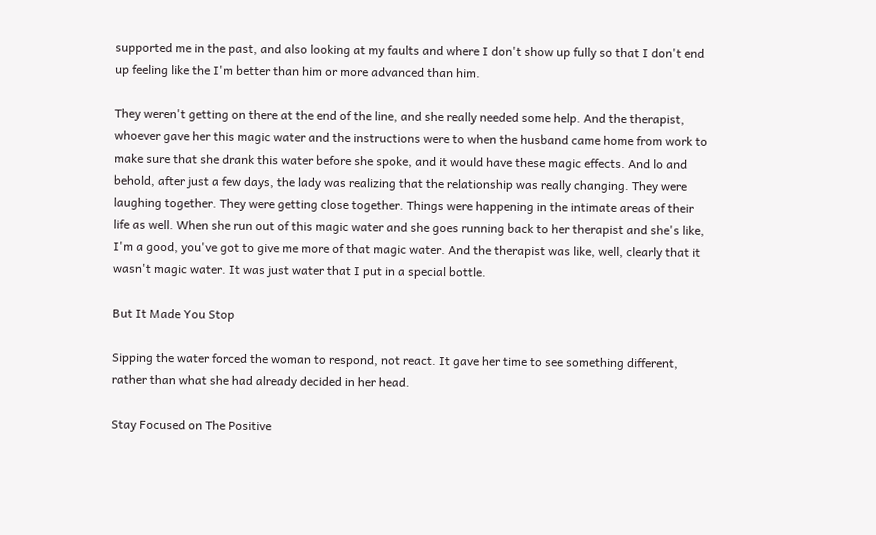supported me in the past, and also looking at my faults and where I don't show up fully so that I don't end up feeling like the I'm better than him or more advanced than him.

They weren't getting on there at the end of the line, and she really needed some help. And the therapist, whoever gave her this magic water and the instructions were to when the husband came home from work to make sure that she drank this water before she spoke, and it would have these magic effects. And lo and behold, after just a few days, the lady was realizing that the relationship was really changing. They were laughing together. They were getting close together. Things were happening in the intimate areas of their life as well. When she run out of this magic water and she goes running back to her therapist and she's like, I'm a good, you've got to give me more of that magic water. And the therapist was like, well, clearly that it wasn't magic water. It was just water that I put in a special bottle.

But It Made You Stop

Sipping the water forced the woman to respond, not react. It gave her time to see something different, rather than what she had already decided in her head.

Stay Focused on The Positive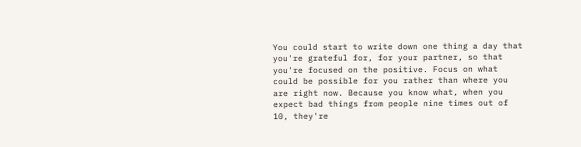You could start to write down one thing a day that you're grateful for, for your partner, so that you're focused on the positive. Focus on what could be possible for you rather than where you are right now. Because you know what, when you expect bad things from people nine times out of 10, they're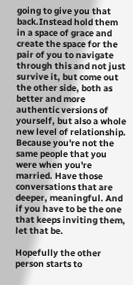going to give you that back.Instead hold them in a space of grace and create the space for the pair of you to navigate through this and not just survive it, but come out the other side, both as better and more authentic versions of yourself, but also a whole new level of relationship. Because you're not the same people that you were when you're married. Have those conversations that are deeper, meaningful. And if you have to be the one that keeps inviting them, let that be.

Hopefully the other person starts to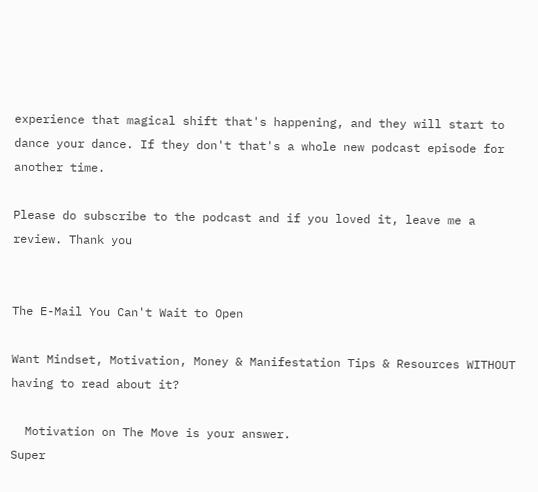experience that magical shift that's happening, and they will start to dance your dance. If they don't that's a whole new podcast episode for another time.

Please do subscribe to the podcast and if you loved it, leave me a review. Thank you


The E-Mail You Can't Wait to Open

Want Mindset, Motivation, Money & Manifestation Tips & Resources WITHOUT having to read about it?

  Motivation on The Move is your answer.
Super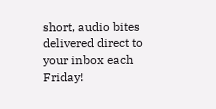short, audio bites delivered direct to your inbox each Friday!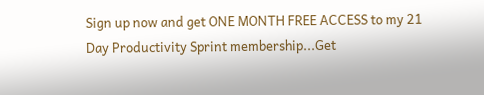Sign up now and get ONE MONTH FREE ACCESS to my 21 Day Productivity Sprint membership...Get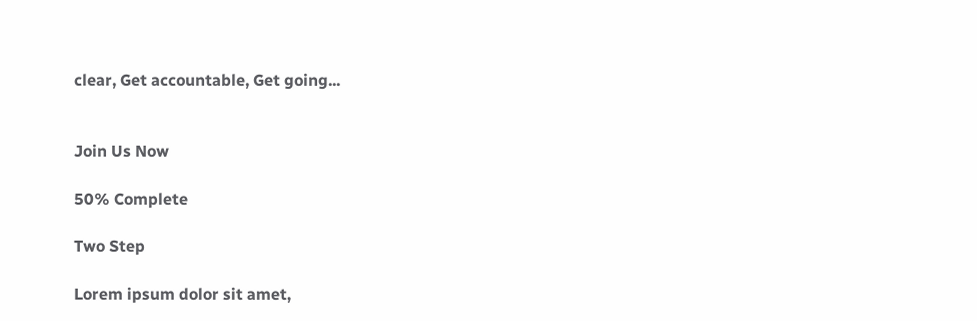clear, Get accountable, Get going...


Join Us Now

50% Complete

Two Step

Lorem ipsum dolor sit amet,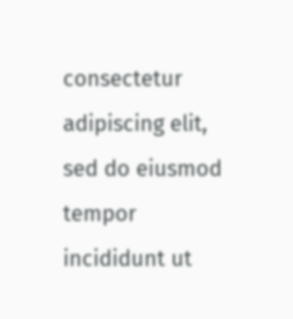consectetur adipiscing elit, sed do eiusmod tempor incididunt ut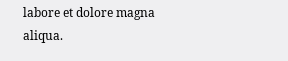labore et dolore magna aliqua.